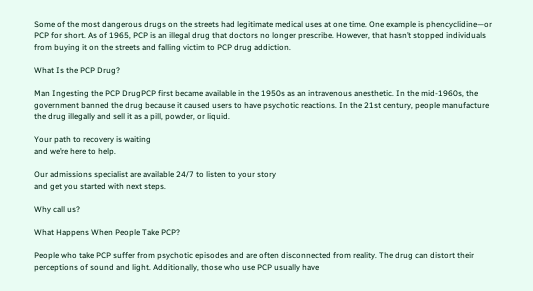Some of the most dangerous drugs on the streets had legitimate medical uses at one time. One example is phencyclidine—or PCP for short. As of 1965, PCP is an illegal drug that doctors no longer prescribe. However, that hasn’t stopped individuals from buying it on the streets and falling victim to PCP drug addiction.

What Is the PCP Drug?

Man Ingesting the PCP DrugPCP first became available in the 1950s as an intravenous anesthetic. In the mid-1960s, the government banned the drug because it caused users to have psychotic reactions. In the 21st century, people manufacture the drug illegally and sell it as a pill, powder, or liquid.

Your path to recovery is waiting
and we’re here to help.

Our admissions specialist are available 24/7 to listen to your story
and get you started with next steps.

Why call us?

What Happens When People Take PCP?

People who take PCP suffer from psychotic episodes and are often disconnected from reality. The drug can distort their perceptions of sound and light. Additionally, those who use PCP usually have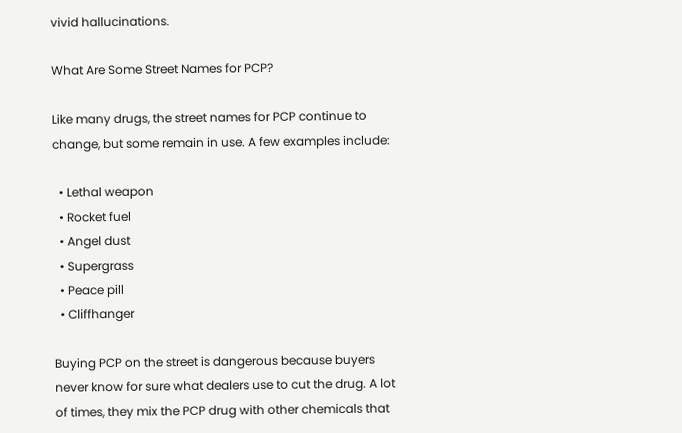vivid hallucinations.

What Are Some Street Names for PCP?

Like many drugs, the street names for PCP continue to change, but some remain in use. A few examples include:

  • Lethal weapon
  • Rocket fuel
  • Angel dust
  • Supergrass
  • Peace pill
  • Cliffhanger

Buying PCP on the street is dangerous because buyers never know for sure what dealers use to cut the drug. A lot of times, they mix the PCP drug with other chemicals that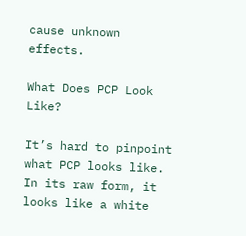cause unknown effects.

What Does PCP Look Like?

It’s hard to pinpoint what PCP looks like. In its raw form, it looks like a white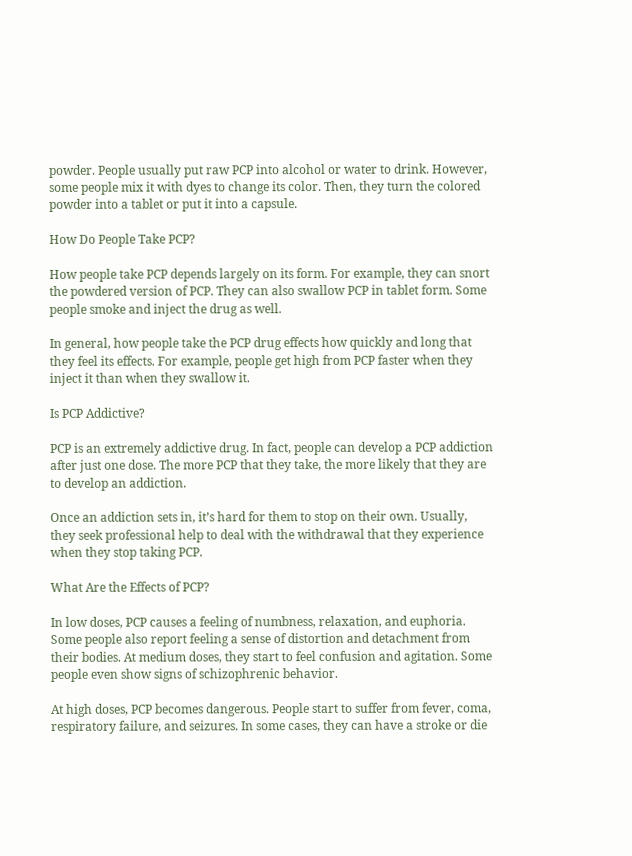powder. People usually put raw PCP into alcohol or water to drink. However, some people mix it with dyes to change its color. Then, they turn the colored powder into a tablet or put it into a capsule.

How Do People Take PCP?

How people take PCP depends largely on its form. For example, they can snort the powdered version of PCP. They can also swallow PCP in tablet form. Some people smoke and inject the drug as well.

In general, how people take the PCP drug effects how quickly and long that they feel its effects. For example, people get high from PCP faster when they inject it than when they swallow it.

Is PCP Addictive?

PCP is an extremely addictive drug. In fact, people can develop a PCP addiction after just one dose. The more PCP that they take, the more likely that they are to develop an addiction.

Once an addiction sets in, it’s hard for them to stop on their own. Usually, they seek professional help to deal with the withdrawal that they experience when they stop taking PCP.

What Are the Effects of PCP?

In low doses, PCP causes a feeling of numbness, relaxation, and euphoria. Some people also report feeling a sense of distortion and detachment from their bodies. At medium doses, they start to feel confusion and agitation. Some people even show signs of schizophrenic behavior.

At high doses, PCP becomes dangerous. People start to suffer from fever, coma, respiratory failure, and seizures. In some cases, they can have a stroke or die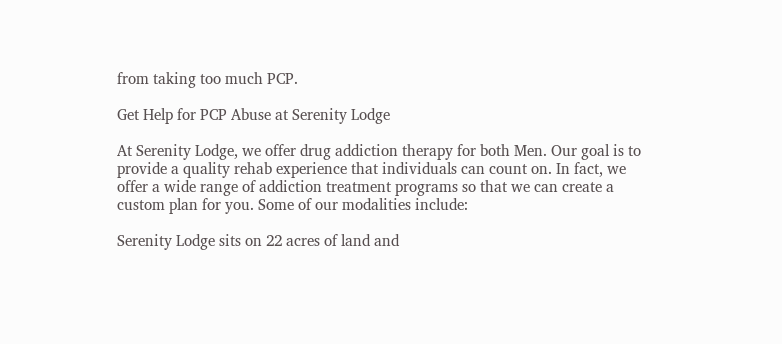from taking too much PCP.

Get Help for PCP Abuse at Serenity Lodge

At Serenity Lodge, we offer drug addiction therapy for both Men. Our goal is to provide a quality rehab experience that individuals can count on. In fact, we offer a wide range of addiction treatment programs so that we can create a custom plan for you. Some of our modalities include:

Serenity Lodge sits on 22 acres of land and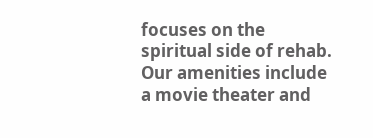focuses on the spiritual side of rehab. Our amenities include a movie theater and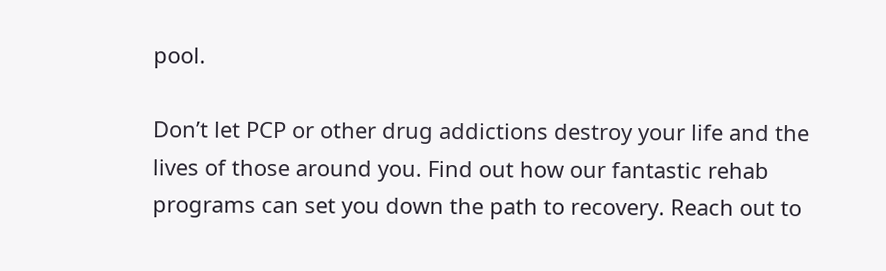pool.

Don’t let PCP or other drug addictions destroy your life and the lives of those around you. Find out how our fantastic rehab programs can set you down the path to recovery. Reach out to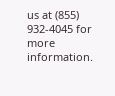us at (855) 932-4045 for more information.